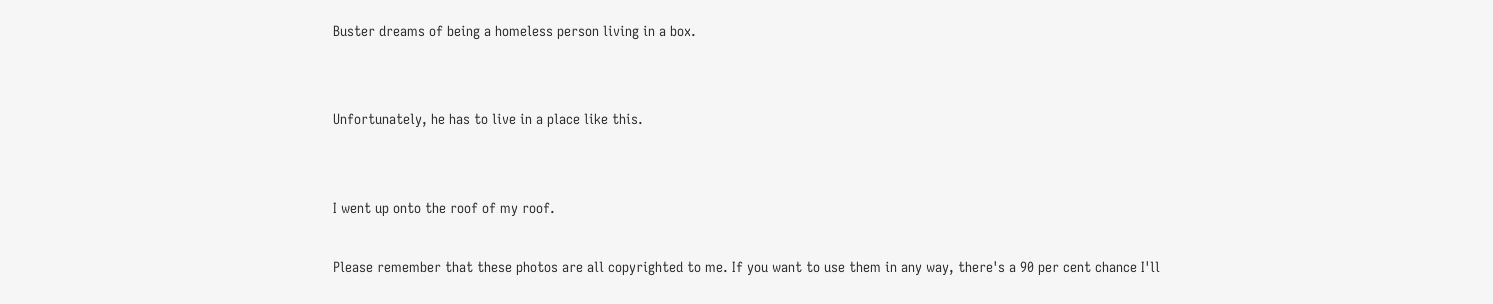Buster dreams of being a homeless person living in a box.


Unfortunately, he has to live in a place like this.


I went up onto the roof of my roof.

Please remember that these photos are all copyrighted to me. If you want to use them in any way, there's a 90 per cent chance I'll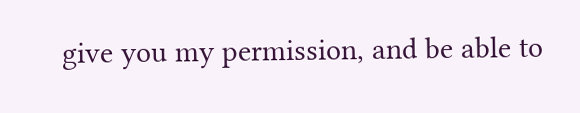give you my permission, and be able to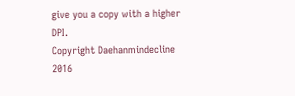give you a copy with a higher DPI.
Copyright Daehanmindecline 2016